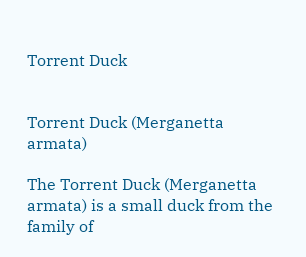Torrent Duck


Torrent Duck (Merganetta armata)

The Torrent Duck (Merganetta armata) is a small duck from the family of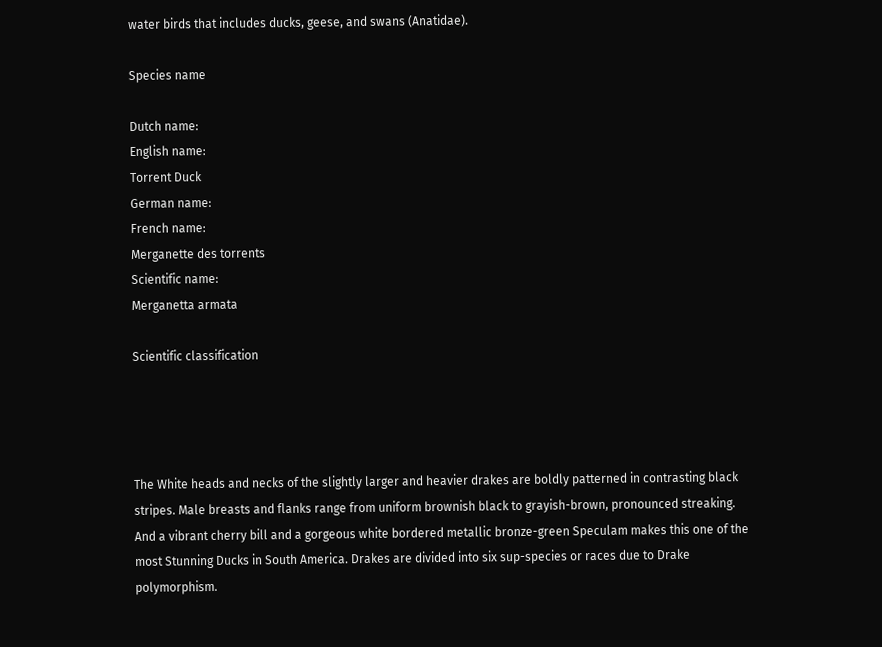water birds that includes ducks, geese, and swans (Anatidae).

Species name

Dutch name:
English name:
Torrent Duck
German name:
French name:
Merganette des torrents
Scientific name:
Merganetta armata

Scientific classification




The White heads and necks of the slightly larger and heavier drakes are boldly patterned in contrasting black stripes. Male breasts and flanks range from uniform brownish black to grayish-brown, pronounced streaking. And a vibrant cherry bill and a gorgeous white bordered metallic bronze-green Speculam makes this one of the most Stunning Ducks in South America. Drakes are divided into six sup-species or races due to Drake polymorphism.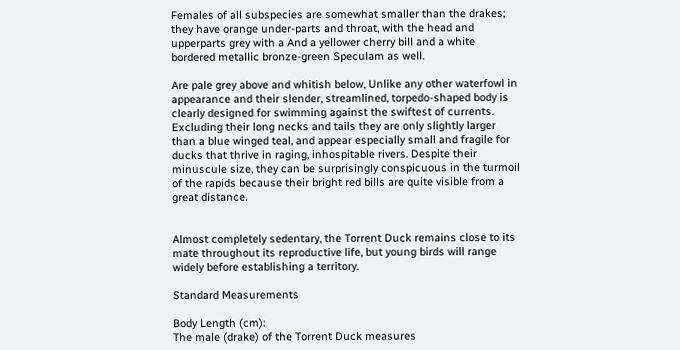Females of all subspecies are somewhat smaller than the drakes; they have orange under-parts and throat, with the head and upperparts grey with a And a yellower cherry bill and a white bordered metallic bronze-green Speculam as well.

Are pale grey above and whitish below, Unlike any other waterfowl in appearance and their slender, streamlined, torpedo-shaped body is clearly designed for swimming against the swiftest of currents. Excluding their long necks and tails they are only slightly larger than a blue winged teal, and appear especially small and fragile for ducks that thrive in raging, inhospitable rivers. Despite their minuscule size, they can be surprisingly conspicuous in the turmoil of the rapids because their bright red bills are quite visible from a great distance.


Almost completely sedentary, the Torrent Duck remains close to its mate throughout its reproductive life, but young birds will range widely before establishing a territory.

Standard Measurements

Body Length (cm):
The male (drake) of the Torrent Duck measures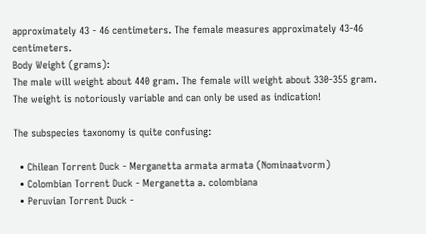approximately 43 - 46 centimeters. The female measures approximately 43-46 centimeters.
Body Weight (grams):
The male will weight about 440 gram. The female will weight about 330-355 gram.
The weight is notoriously variable and can only be used as indication!

The subspecies taxonomy is quite confusing:

  • Chilean Torrent Duck - Merganetta armata armata (Nominaatvorm)
  • Colombian Torrent Duck - Merganetta a. colombiana
  • Peruvian Torrent Duck -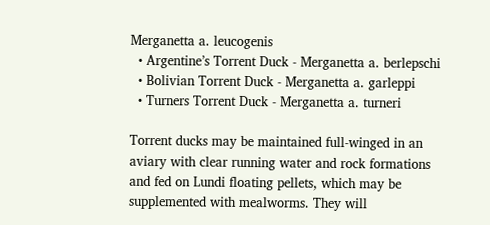Merganetta a. leucogenis
  • Argentine’s Torrent Duck - Merganetta a. berlepschi
  • Bolivian Torrent Duck - Merganetta a. garleppi
  • Turners Torrent Duck - Merganetta a. turneri

Torrent ducks may be maintained full-winged in an aviary with clear running water and rock formations and fed on Lundi floating pellets, which may be supplemented with mealworms. They will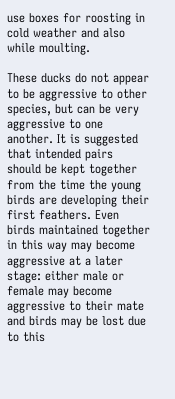use boxes for roosting in cold weather and also while moulting.

These ducks do not appear to be aggressive to other species, but can be very aggressive to one another. It is suggested that intended pairs should be kept together from the time the young birds are developing their first feathers. Even birds maintained together in this way may become aggressive at a later stage: either male or female may become aggressive to their mate and birds may be lost due to this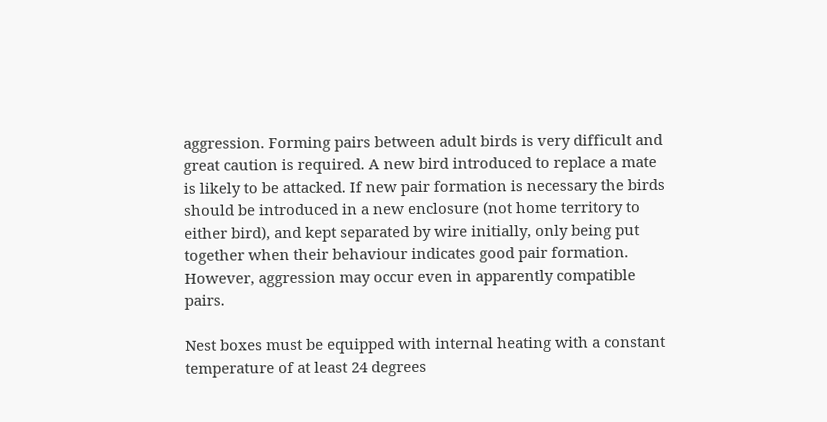aggression. Forming pairs between adult birds is very difficult and great caution is required. A new bird introduced to replace a mate is likely to be attacked. If new pair formation is necessary the birds should be introduced in a new enclosure (not home territory to either bird), and kept separated by wire initially, only being put together when their behaviour indicates good pair formation. However, aggression may occur even in apparently compatible pairs.

Nest boxes must be equipped with internal heating with a constant temperature of at least 24 degrees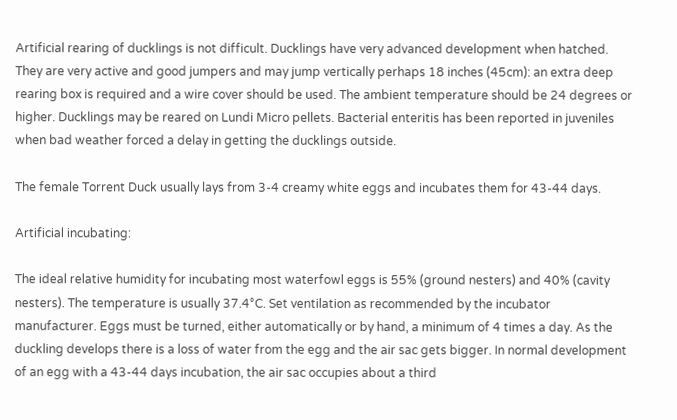Artificial rearing of ducklings is not difficult. Ducklings have very advanced development when hatched. They are very active and good jumpers and may jump vertically perhaps 18 inches (45cm): an extra deep rearing box is required and a wire cover should be used. The ambient temperature should be 24 degrees or higher. Ducklings may be reared on Lundi Micro pellets. Bacterial enteritis has been reported in juveniles when bad weather forced a delay in getting the ducklings outside.

The female Torrent Duck usually lays from 3-4 creamy white eggs and incubates them for 43-44 days.

Artificial incubating:

The ideal relative humidity for incubating most waterfowl eggs is 55% (ground nesters) and 40% (cavity nesters). The temperature is usually 37.4°C. Set ventilation as recommended by the incubator manufacturer. Eggs must be turned, either automatically or by hand, a minimum of 4 times a day. As the duckling develops there is a loss of water from the egg and the air sac gets bigger. In normal development of an egg with a 43-44 days incubation, the air sac occupies about a third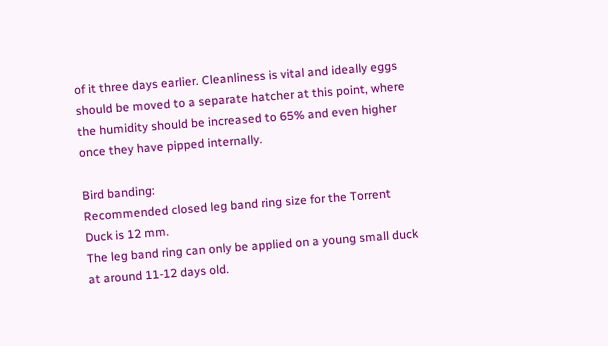of it three days earlier. Cleanliness is vital and ideally eggs should be moved to a separate hatcher at this point, where the humidity should be increased to 65% and even higher once they have pipped internally.

Bird banding:
Recommended closed leg band ring size for the Torrent Duck is 12 mm.
The leg band ring can only be applied on a young small duck at around 11-12 days old.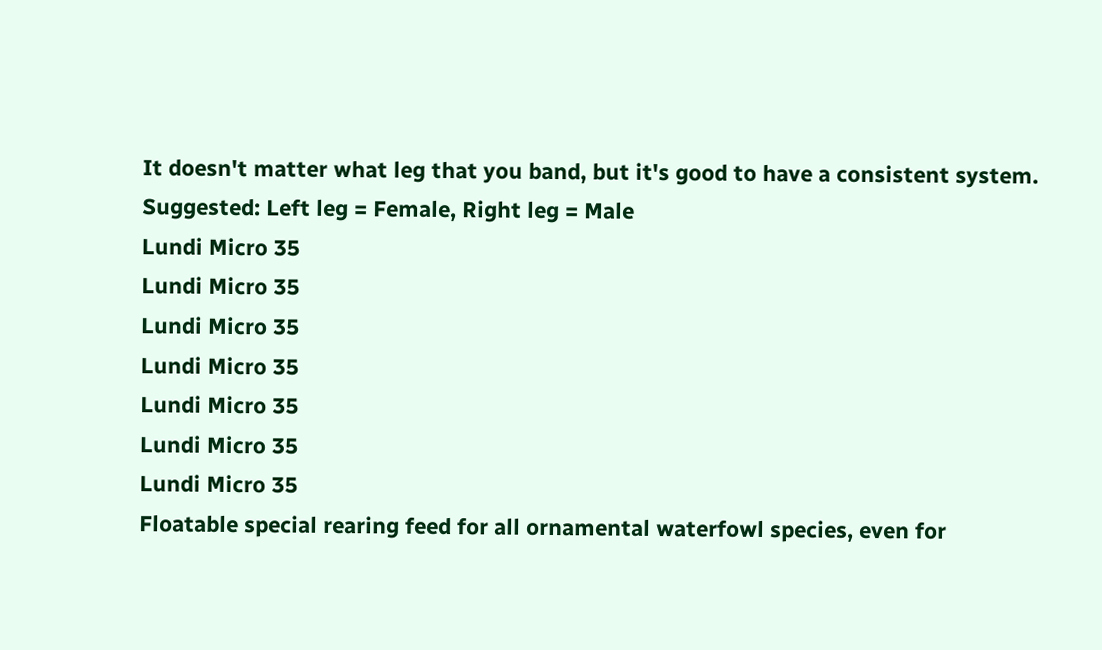It doesn't matter what leg that you band, but it's good to have a consistent system.
Suggested: Left leg = Female, Right leg = Male
Lundi Micro 35
Lundi Micro 35
Lundi Micro 35
Lundi Micro 35
Lundi Micro 35
Lundi Micro 35
Lundi Micro 35
Floatable special rearing feed for all ornamental waterfowl species, even for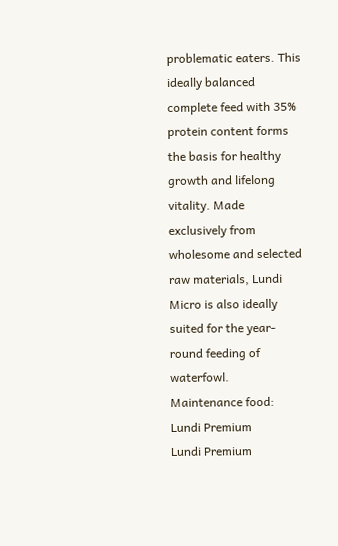problematic eaters. This ideally balanced complete feed with 35% protein content forms the basis for healthy growth and lifelong vitality. Made exclusively from wholesome and selected raw materials, Lundi Micro is also ideally suited for the year-round feeding of waterfowl.
Maintenance food:
Lundi Premium
Lundi Premium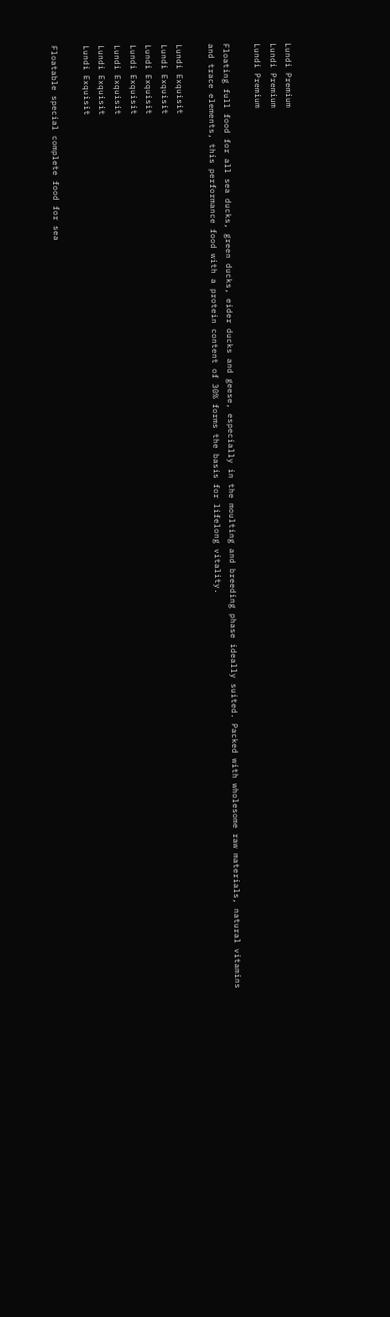Lundi Premium
Lundi Premium
Lundi Premium

Floating full food for all sea ducks, green ducks, eider ducks and geese, especially in the moulting and breeding phase ideally suited. Packed with wholesome raw materials, natural vitamins and trace elements, this performance food with a protein content of 30% forms the basis for lifelong vitality.

Lundi Exquisit
Lundi Exquisit
Lundi Exquisit
Lundi Exquisit
Lundi Exquisit
Lundi Exquisit
Lundi Exquisit

Floatable special complete food for sea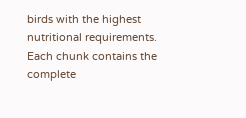birds with the highest nutritional requirements. Each chunk contains the complete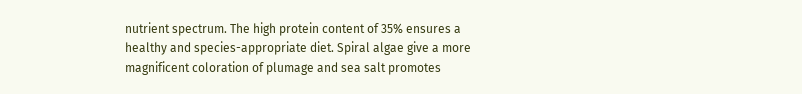nutrient spectrum. The high protein content of 35% ensures a healthy and species-appropriate diet. Spiral algae give a more magnificent coloration of plumage and sea salt promotes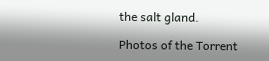the salt gland.

Photos of the Torrent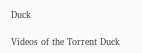Duck

Videos of the Torrent Duck